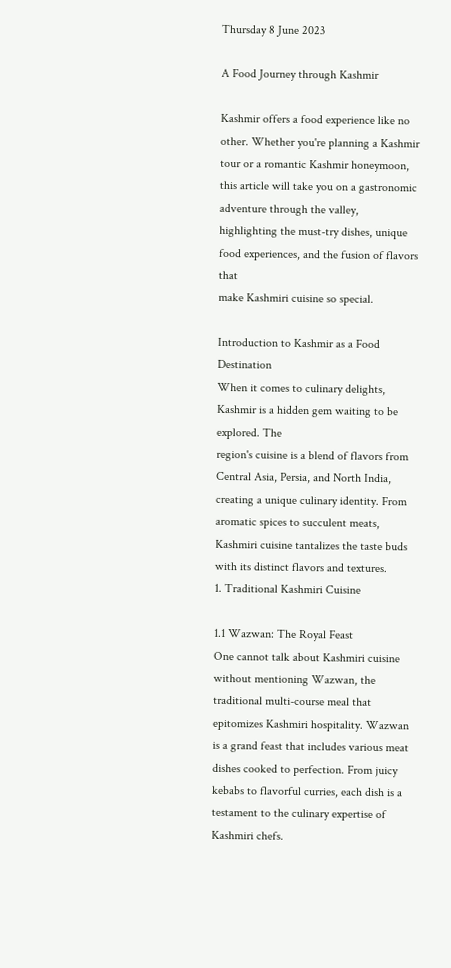Thursday 8 June 2023

A Food Journey through Kashmir

Kashmir offers a food experience like no other. Whether you're planning a Kashmir tour or a romantic Kashmir honeymoon, this article will take you on a gastronomic adventure through the valley, highlighting the must-try dishes, unique food experiences, and the fusion of flavors that
make Kashmiri cuisine so special.

Introduction to Kashmir as a Food Destination
When it comes to culinary delights, Kashmir is a hidden gem waiting to be explored. The
region's cuisine is a blend of flavors from Central Asia, Persia, and North India, creating a unique culinary identity. From aromatic spices to succulent meats, Kashmiri cuisine tantalizes the taste buds with its distinct flavors and textures.
1. Traditional Kashmiri Cuisine

1.1 Wazwan: The Royal Feast
One cannot talk about Kashmiri cuisine without mentioning Wazwan, the traditional multi-course meal that epitomizes Kashmiri hospitality. Wazwan is a grand feast that includes various meat dishes cooked to perfection. From juicy kebabs to flavorful curries, each dish is a testament to the culinary expertise of Kashmiri chefs.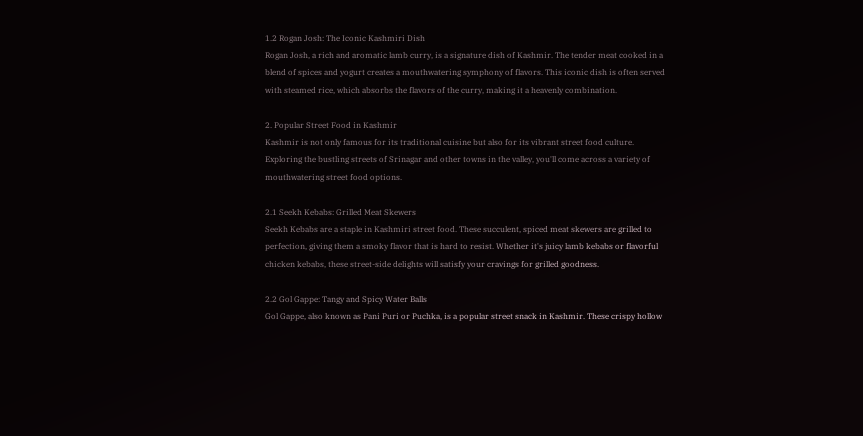1.2 Rogan Josh: The Iconic Kashmiri Dish
Rogan Josh, a rich and aromatic lamb curry, is a signature dish of Kashmir. The tender meat cooked in a blend of spices and yogurt creates a mouthwatering symphony of flavors. This iconic dish is often served with steamed rice, which absorbs the flavors of the curry, making it a heavenly combination.

2. Popular Street Food in Kashmir
Kashmir is not only famous for its traditional cuisine but also for its vibrant street food culture. Exploring the bustling streets of Srinagar and other towns in the valley, you'll come across a variety of mouthwatering street food options.

2.1 Seekh Kebabs: Grilled Meat Skewers
Seekh Kebabs are a staple in Kashmiri street food. These succulent, spiced meat skewers are grilled to perfection, giving them a smoky flavor that is hard to resist. Whether it's juicy lamb kebabs or flavorful chicken kebabs, these street-side delights will satisfy your cravings for grilled goodness.

2.2 Gol Gappe: Tangy and Spicy Water Balls
Gol Gappe, also known as Pani Puri or Puchka, is a popular street snack in Kashmir. These crispy hollow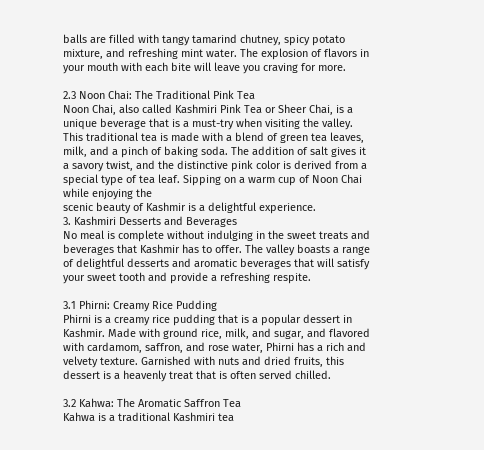balls are filled with tangy tamarind chutney, spicy potato mixture, and refreshing mint water. The explosion of flavors in your mouth with each bite will leave you craving for more.

2.3 Noon Chai: The Traditional Pink Tea
Noon Chai, also called Kashmiri Pink Tea or Sheer Chai, is a unique beverage that is a must-try when visiting the valley. This traditional tea is made with a blend of green tea leaves, milk, and a pinch of baking soda. The addition of salt gives it a savory twist, and the distinctive pink color is derived from a special type of tea leaf. Sipping on a warm cup of Noon Chai while enjoying the
scenic beauty of Kashmir is a delightful experience.
3. Kashmiri Desserts and Beverages
No meal is complete without indulging in the sweet treats and beverages that Kashmir has to offer. The valley boasts a range of delightful desserts and aromatic beverages that will satisfy your sweet tooth and provide a refreshing respite.

3.1 Phirni: Creamy Rice Pudding
Phirni is a creamy rice pudding that is a popular dessert in Kashmir. Made with ground rice, milk, and sugar, and flavored with cardamom, saffron, and rose water, Phirni has a rich and velvety texture. Garnished with nuts and dried fruits, this dessert is a heavenly treat that is often served chilled.

3.2 Kahwa: The Aromatic Saffron Tea
Kahwa is a traditional Kashmiri tea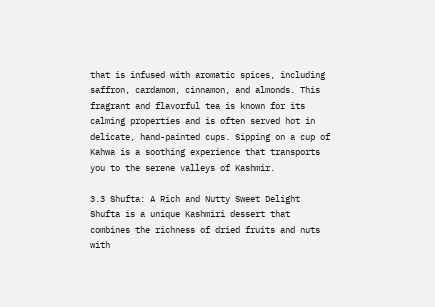that is infused with aromatic spices, including saffron, cardamom, cinnamon, and almonds. This fragrant and flavorful tea is known for its calming properties and is often served hot in delicate, hand-painted cups. Sipping on a cup of Kahwa is a soothing experience that transports you to the serene valleys of Kashmir.

3.3 Shufta: A Rich and Nutty Sweet Delight
Shufta is a unique Kashmiri dessert that combines the richness of dried fruits and nuts with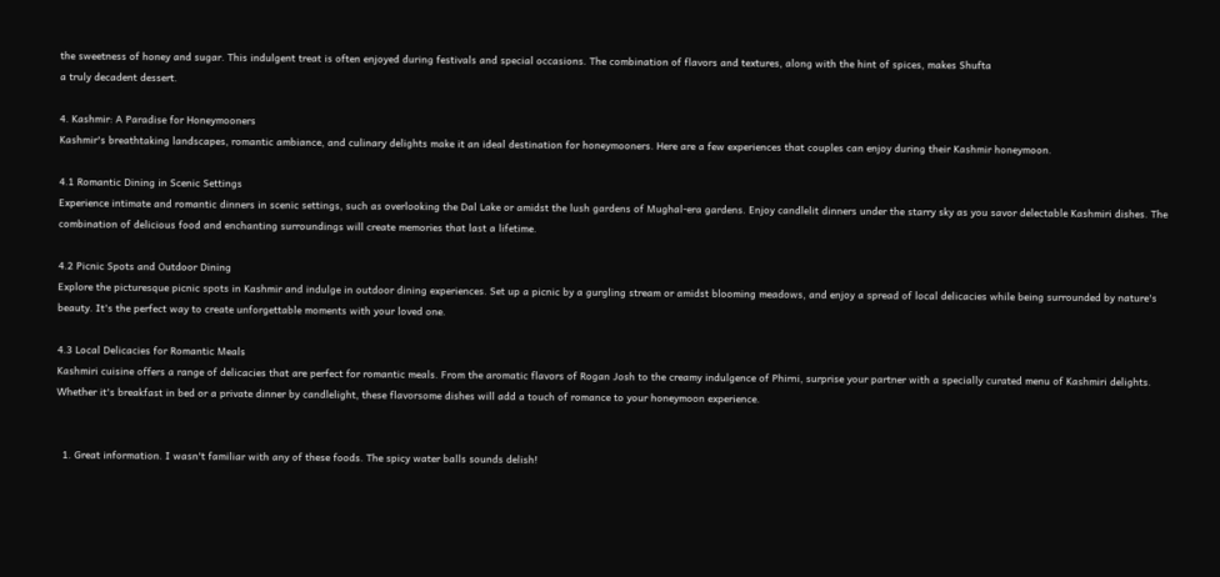the sweetness of honey and sugar. This indulgent treat is often enjoyed during festivals and special occasions. The combination of flavors and textures, along with the hint of spices, makes Shufta
a truly decadent dessert.

4. Kashmir: A Paradise for Honeymooners
Kashmir's breathtaking landscapes, romantic ambiance, and culinary delights make it an ideal destination for honeymooners. Here are a few experiences that couples can enjoy during their Kashmir honeymoon.

4.1 Romantic Dining in Scenic Settings
Experience intimate and romantic dinners in scenic settings, such as overlooking the Dal Lake or amidst the lush gardens of Mughal-era gardens. Enjoy candlelit dinners under the starry sky as you savor delectable Kashmiri dishes. The combination of delicious food and enchanting surroundings will create memories that last a lifetime.

4.2 Picnic Spots and Outdoor Dining
Explore the picturesque picnic spots in Kashmir and indulge in outdoor dining experiences. Set up a picnic by a gurgling stream or amidst blooming meadows, and enjoy a spread of local delicacies while being surrounded by nature's beauty. It's the perfect way to create unforgettable moments with your loved one.

4.3 Local Delicacies for Romantic Meals
Kashmiri cuisine offers a range of delicacies that are perfect for romantic meals. From the aromatic flavors of Rogan Josh to the creamy indulgence of Phirni, surprise your partner with a specially curated menu of Kashmiri delights. Whether it's breakfast in bed or a private dinner by candlelight, these flavorsome dishes will add a touch of romance to your honeymoon experience.


  1. Great information. I wasn't familiar with any of these foods. The spicy water balls sounds delish!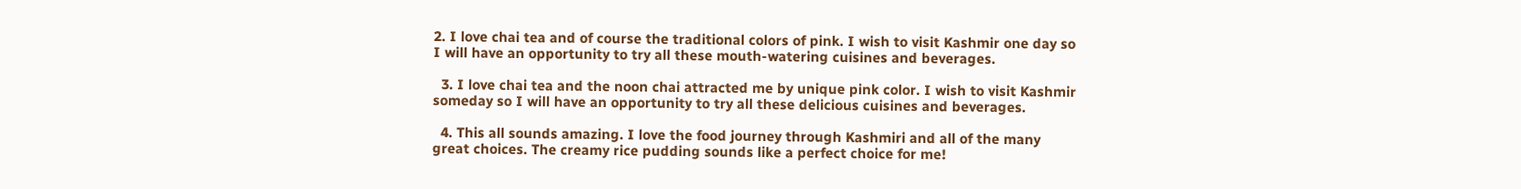2. I love chai tea and of course the traditional colors of pink. I wish to visit Kashmir one day so I will have an opportunity to try all these mouth-watering cuisines and beverages.

  3. I love chai tea and the noon chai attracted me by unique pink color. I wish to visit Kashmir someday so I will have an opportunity to try all these delicious cuisines and beverages.

  4. This all sounds amazing. I love the food journey through Kashmiri and all of the many great choices. The creamy rice pudding sounds like a perfect choice for me!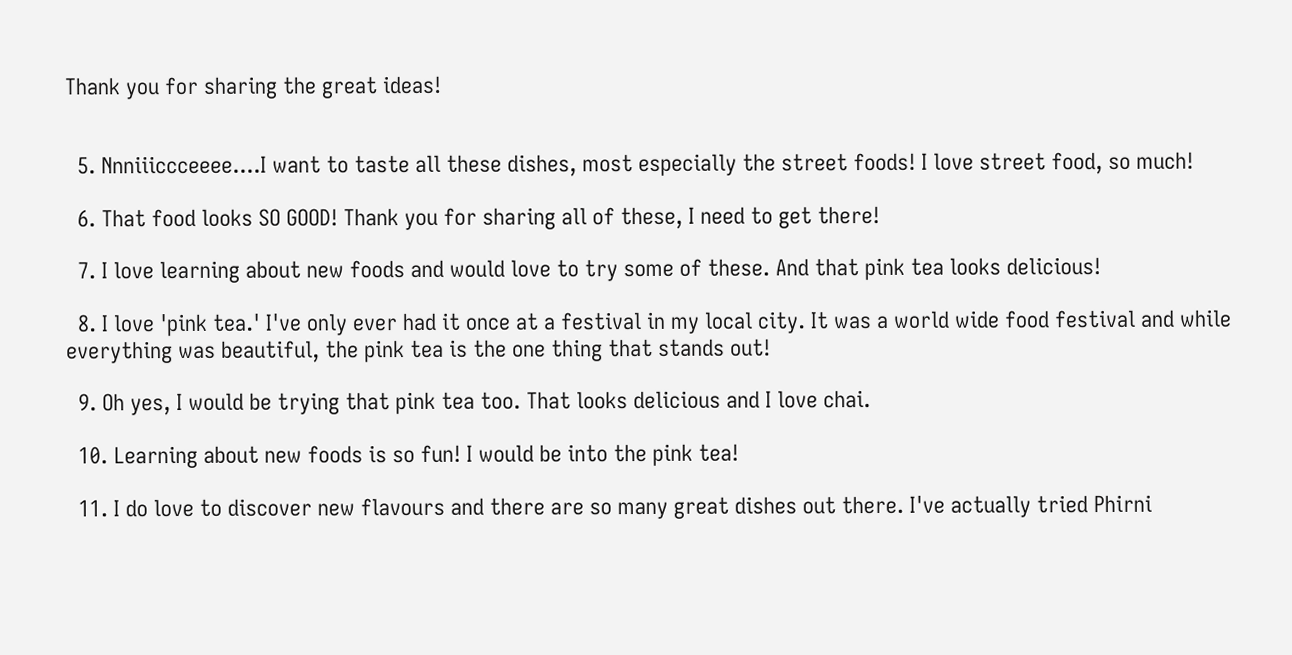Thank you for sharing the great ideas!


  5. Nnniiiccceeee....I want to taste all these dishes, most especially the street foods! I love street food, so much!

  6. That food looks SO GOOD! Thank you for sharing all of these, I need to get there!

  7. I love learning about new foods and would love to try some of these. And that pink tea looks delicious!

  8. I love 'pink tea.' I've only ever had it once at a festival in my local city. It was a world wide food festival and while everything was beautiful, the pink tea is the one thing that stands out!

  9. Oh yes, I would be trying that pink tea too. That looks delicious and I love chai.

  10. Learning about new foods is so fun! I would be into the pink tea!

  11. I do love to discover new flavours and there are so many great dishes out there. I've actually tried Phirni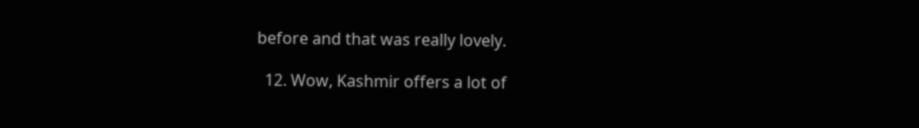before and that was really lovely.

  12. Wow, Kashmir offers a lot of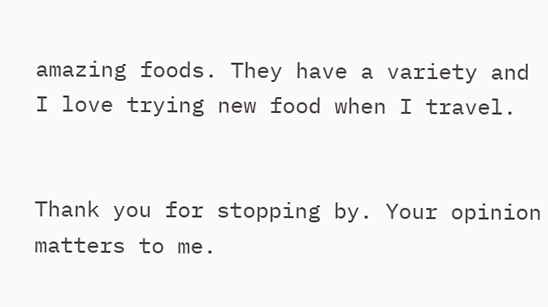amazing foods. They have a variety and I love trying new food when I travel.


Thank you for stopping by. Your opinion matters to me.